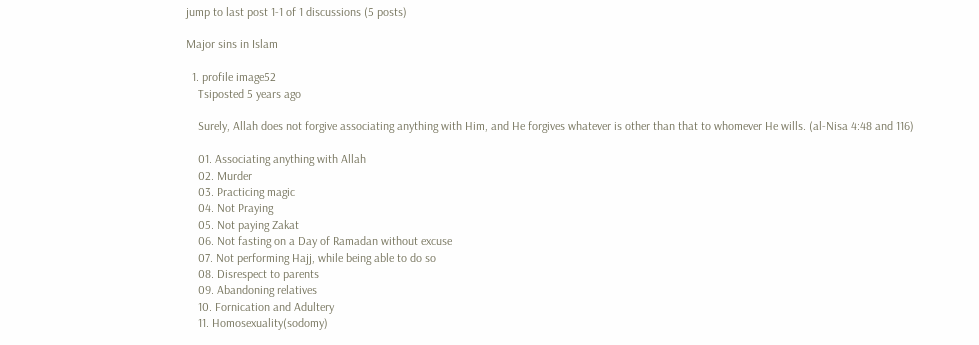jump to last post 1-1 of 1 discussions (5 posts)

Major sins in Islam

  1. profile image52
    Tsiposted 5 years ago

    Surely, Allah does not forgive associating anything with Him, and He forgives whatever is other than that to whomever He wills. (al-Nisa 4:48 and 116)

    01. Associating anything with Allah
    02. Murder
    03. Practicing magic
    04. Not Praying
    05. Not paying Zakat
    06. Not fasting on a Day of Ramadan without excuse
    07. Not performing Hajj, while being able to do so
    08. Disrespect to parents
    09. Abandoning relatives
    10. Fornication and Adultery
    11. Homosexuality(sodomy)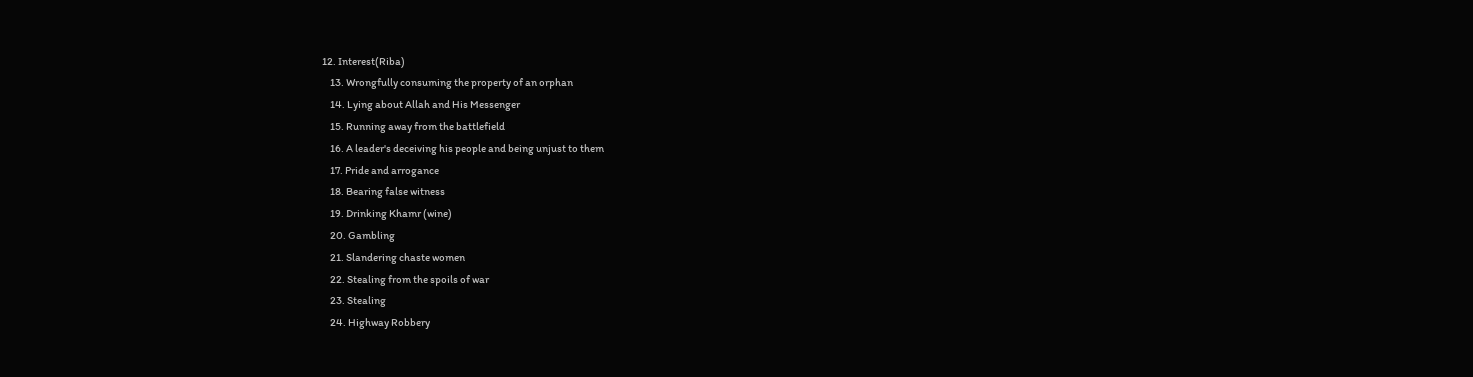12. Interest(Riba)
    13. Wrongfully consuming the property of an orphan
    14. Lying about Allah and His Messenger
    15. Running away from the battlefield
    16. A leader's deceiving his people and being unjust to them
    17. Pride and arrogance
    18. Bearing false witness
    19. Drinking Khamr (wine)
    20. Gambling
    21. Slandering chaste women
    22. Stealing from the spoils of war
    23. Stealing
    24. Highway Robbery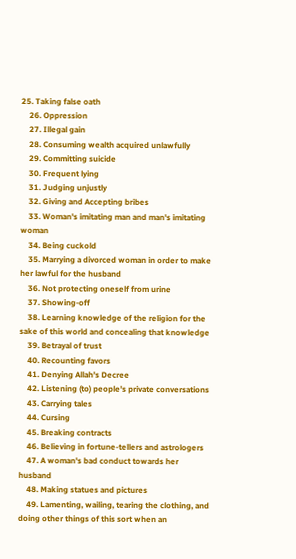25. Taking false oath
    26. Oppression
    27. Illegal gain
    28. Consuming wealth acquired unlawfully
    29. Committing suicide
    30. Frequent lying
    31. Judging unjustly
    32. Giving and Accepting bribes
    33. Woman's imitating man and man's imitating woman
    34. Being cuckold
    35. Marrying a divorced woman in order to make her lawful for the husband
    36. Not protecting oneself from urine
    37. Showing-off
    38. Learning knowledge of the religion for the sake of this world and concealing that knowledge
    39. Betrayal of trust
    40. Recounting favors
    41. Denying Allah's Decree
    42. Listening (to) people's private conversations
    43. Carrying tales
    44. Cursing
    45. Breaking contracts
    46. Believing in fortune-tellers and astrologers
    47. A woman's bad conduct towards her husband
    48. Making statues and pictures
    49. Lamenting, wailing, tearing the clothing, and doing other things of this sort when an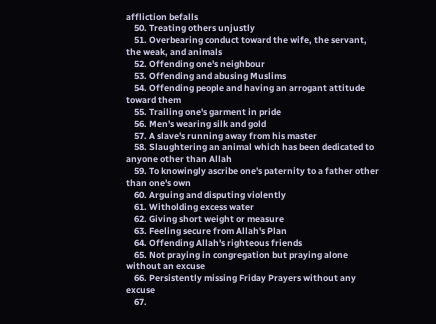affliction befalls
    50. Treating others unjustly
    51. Overbearing conduct toward the wife, the servant, the weak, and animals
    52. Offending one's neighbour
    53. Offending and abusing Muslims
    54. Offending people and having an arrogant attitude toward them
    55. Trailing one's garment in pride
    56. Men's wearing silk and gold
    57. A slave's running away from his master
    58. Slaughtering an animal which has been dedicated to anyone other than Allah
    59. To knowingly ascribe one's paternity to a father other than one's own
    60. Arguing and disputing violently
    61. Witholding excess water
    62. Giving short weight or measure
    63. Feeling secure from Allah's Plan
    64. Offending Allah's righteous friends
    65. Not praying in congregation but praying alone without an excuse
    66. Persistently missing Friday Prayers without any excuse
    67.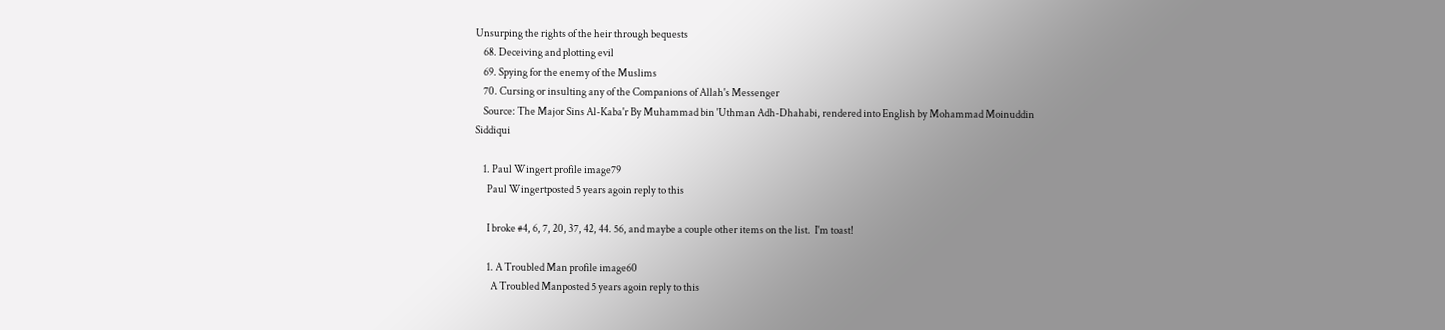Unsurping the rights of the heir through bequests
    68. Deceiving and plotting evil
    69. Spying for the enemy of the Muslims
    70. Cursing or insulting any of the Companions of Allah's Messenger
    Source: The Major Sins Al-Kaba'r By Muhammad bin 'Uthman Adh-Dhahabi, rendered into English by Mohammad Moinuddin Siddiqui

    1. Paul Wingert profile image79
      Paul Wingertposted 5 years agoin reply to this

      I broke #4, 6, 7, 20, 37, 42, 44. 56, and maybe a couple other items on the list.  I'm toast!

      1. A Troubled Man profile image60
        A Troubled Manposted 5 years agoin reply to this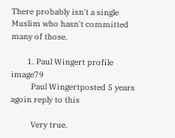There probably isn't a single Muslim who hasn't committed many of those.

        1. Paul Wingert profile image79
          Paul Wingertposted 5 years agoin reply to this

          Very true.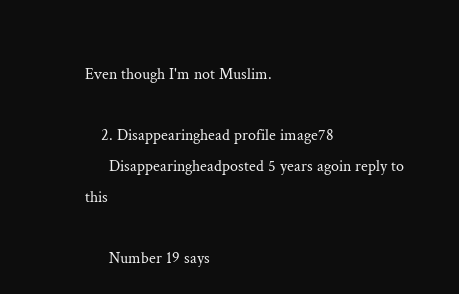Even though I'm not Muslim.

    2. Disappearinghead profile image78
      Disappearingheadposted 5 years agoin reply to this

      Number 19 says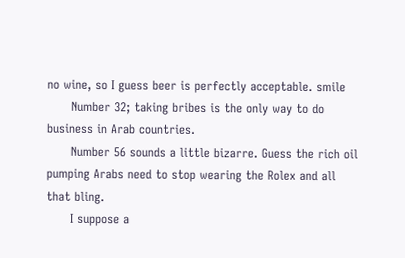no wine, so I guess beer is perfectly acceptable. smile
      Number 32; taking bribes is the only way to do business in Arab countries.
      Number 56 sounds a little bizarre. Guess the rich oil pumping Arabs need to stop wearing the Rolex and all that bling.
      I suppose a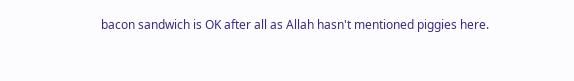bacon sandwich is OK after all as Allah hasn't mentioned piggies here.